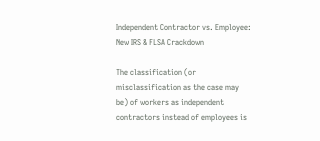Independent Contractor vs. Employee: New IRS & FLSA Crackdown

The classification (or misclassification as the case may be) of workers as independent contractors instead of employees is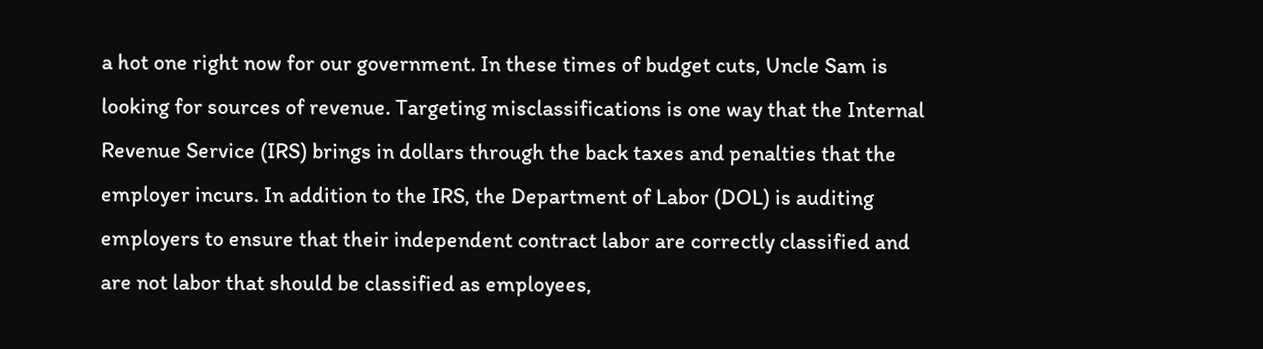a hot one right now for our government. In these times of budget cuts, Uncle Sam is looking for sources of revenue. Targeting misclassifications is one way that the Internal Revenue Service (IRS) brings in dollars through the back taxes and penalties that the employer incurs. In addition to the IRS, the Department of Labor (DOL) is auditing employers to ensure that their independent contract labor are correctly classified and are not labor that should be classified as employees,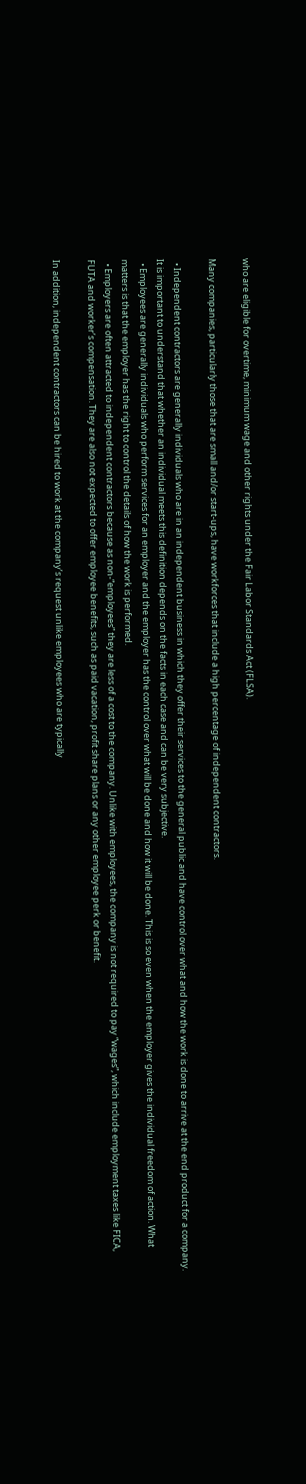who are eligible for overtime, minimum wage and other rights under the Fair Labor Standards Act (FLSA).

Many companies, particularly those that are small and/or start-ups, have workforces that include a high percentage of independent contractors.

  • Independent contractors are generally individuals who are in an independent business in which they offer their services to the general public and have control over what and how the work is done to arrive at the end product for a company. It is important to understand that whether an individual meets this definition depends on the facts in each case and can be very subjective.
  • Employees are generally individuals who perform services for an employer and the employer has the control over what will be done and how it will be done. This is so even when the employer gives the individual freedom of action. What matters is that the employer has the right to control the details of how the work is performed.
  • Employers are often attracted to independent contractors because as non-“employees” they are less of a cost to the company. Unlike with employees, the company is not required to pay “wages”, which include employment taxes like FICA, FUTA and worker’s compensation. They are also not expected to offer employee benefits, such as paid vacation, profit share plans or any other employee perk or benefit.

In addition, independent contractors can be hired to work at the company’s request unlike employees who are typically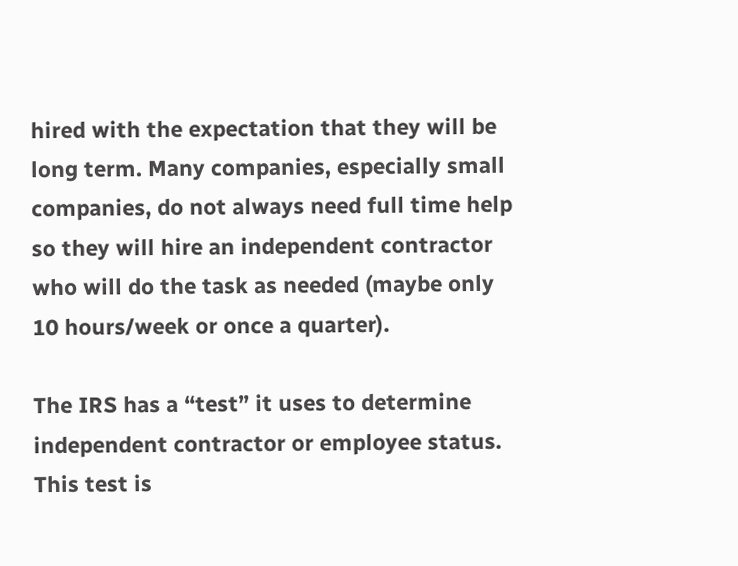hired with the expectation that they will be long term. Many companies, especially small companies, do not always need full time help so they will hire an independent contractor who will do the task as needed (maybe only 10 hours/week or once a quarter).

The IRS has a “test” it uses to determine independent contractor or employee status. This test is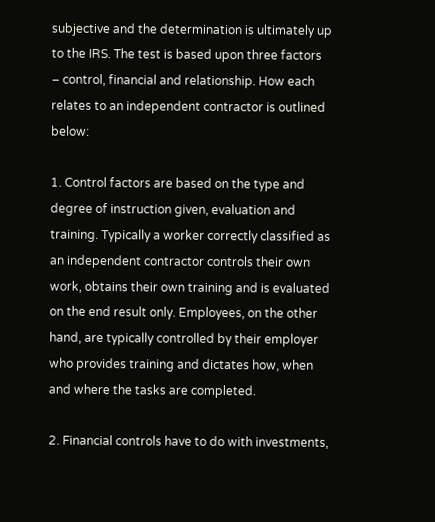subjective and the determination is ultimately up to the IRS. The test is based upon three factors – control, financial and relationship. How each relates to an independent contractor is outlined below:

1. Control factors are based on the type and degree of instruction given, evaluation and training. Typically a worker correctly classified as an independent contractor controls their own work, obtains their own training and is evaluated on the end result only. Employees, on the other hand, are typically controlled by their employer who provides training and dictates how, when and where the tasks are completed.

2. Financial controls have to do with investments,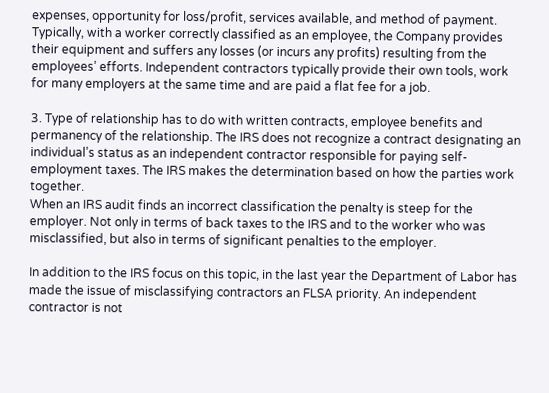expenses, opportunity for loss/profit, services available, and method of payment. Typically, with a worker correctly classified as an employee, the Company provides their equipment and suffers any losses (or incurs any profits) resulting from the employees’ efforts. Independent contractors typically provide their own tools, work for many employers at the same time and are paid a flat fee for a job.

3. Type of relationship has to do with written contracts, employee benefits and permanency of the relationship. The IRS does not recognize a contract designating an individual’s status as an independent contractor responsible for paying self-employment taxes. The IRS makes the determination based on how the parties work together.
When an IRS audit finds an incorrect classification the penalty is steep for the employer. Not only in terms of back taxes to the IRS and to the worker who was misclassified, but also in terms of significant penalties to the employer.

In addition to the IRS focus on this topic, in the last year the Department of Labor has made the issue of misclassifying contractors an FLSA priority. An independent contractor is not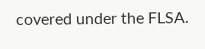covered under the FLSA.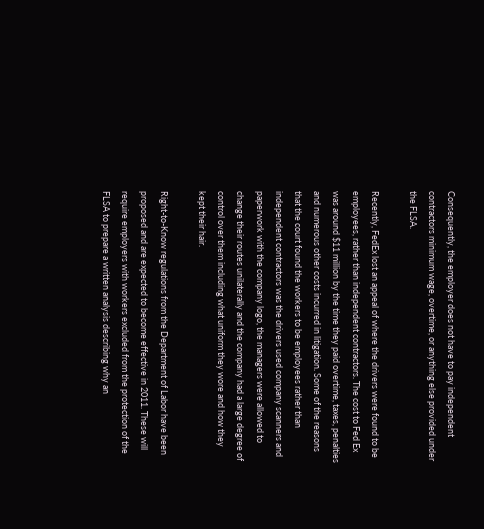Consequently, the employer does not have to pay independent contractors minimum wage, overtime, or anything else provided under the FLSA.

Recently, FedEx lost an appeal of where the drivers were found to be employees, rather than independent contractors. The cost to Fed Ex was around $11 million by the time they paid overtime, taxes, penalties and numerous other costs incurred in litigation. Some of the reasons that the court found the workers to be employees rather than independent contractors was the drivers used company scanners and paperwork with the company logo, the managers were allowed to change their routes unilaterally and the company had a large degree of control over them including what uniform they wore and how they kept their hair.

Right-to-Know regulations from the Department of Labor have been proposed and are expected to become effective in 2011. These will require employers with workers excluded from the protection of the FLSA to prepare a written analysis describing why an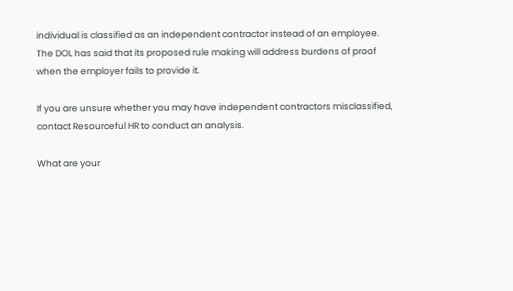individual is classified as an independent contractor instead of an employee. The DOL has said that its proposed rule making will address burdens of proof when the employer fails to provide it.

If you are unsure whether you may have independent contractors misclassified, contact Resourceful HR to conduct an analysis.

What are your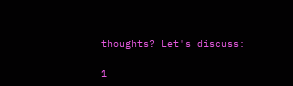thoughts? Let's discuss:

1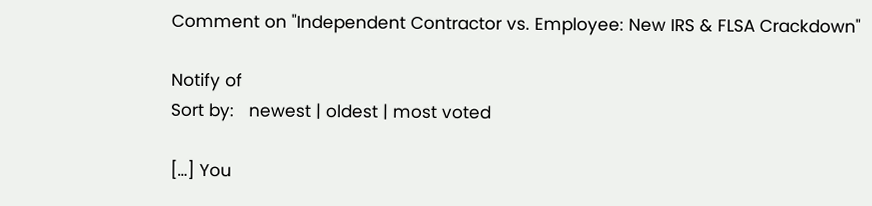Comment on "Independent Contractor vs. Employee: New IRS & FLSA Crackdown"

Notify of
Sort by:   newest | oldest | most voted

[…] You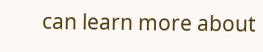can learn more about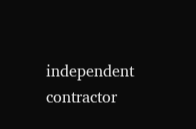independent contractor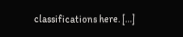classifications here. […]